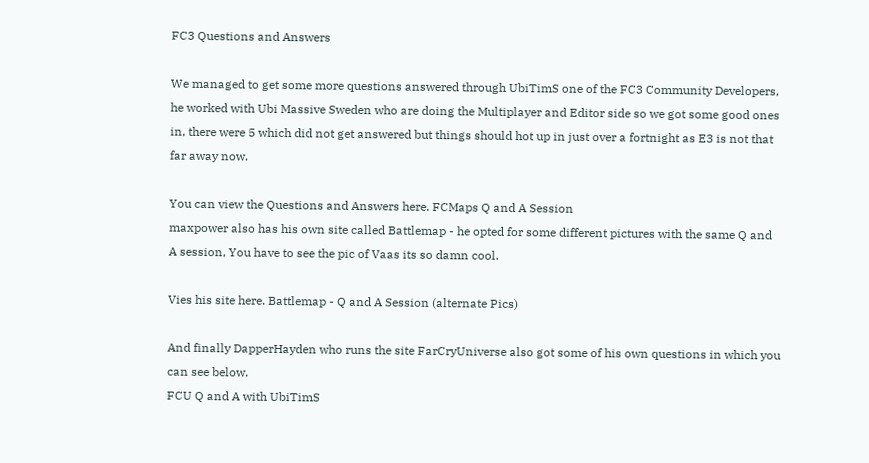FC3 Questions and Answers

We managed to get some more questions answered through UbiTimS one of the FC3 Community Developers, he worked with Ubi Massive Sweden who are doing the Multiplayer and Editor side so we got some good ones in, there were 5 which did not get answered but things should hot up in just over a fortnight as E3 is not that far away now.

You can view the Questions and Answers here. FCMaps Q and A Session
maxpower also has his own site called Battlemap - he opted for some different pictures with the same Q and A session, You have to see the pic of Vaas its so damn cool.

Vies his site here. Battlemap - Q and A Session (alternate Pics)

And finally DapperHayden who runs the site FarCryUniverse also got some of his own questions in which you can see below.
FCU Q and A with UbiTimS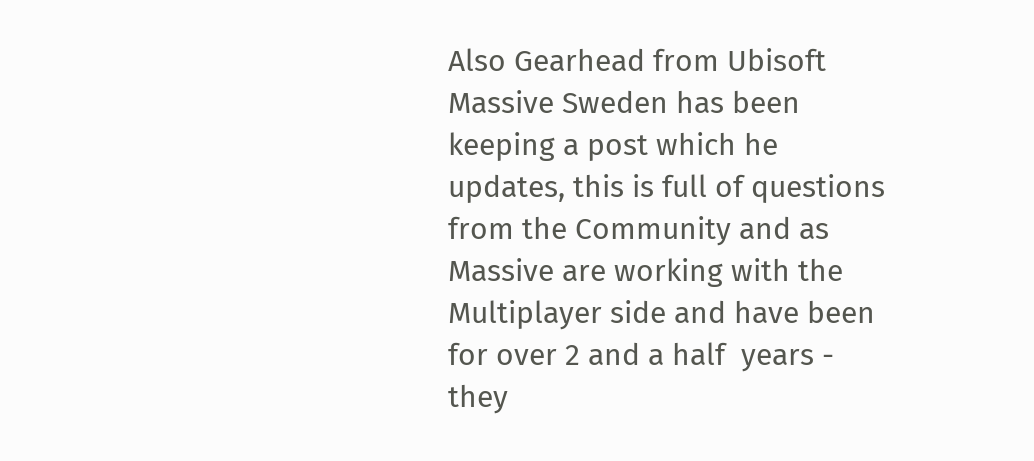Also Gearhead from Ubisoft Massive Sweden has been keeping a post which he updates, this is full of questions from the Community and as Massive are working with the Multiplayer side and have been for over 2 and a half  years - they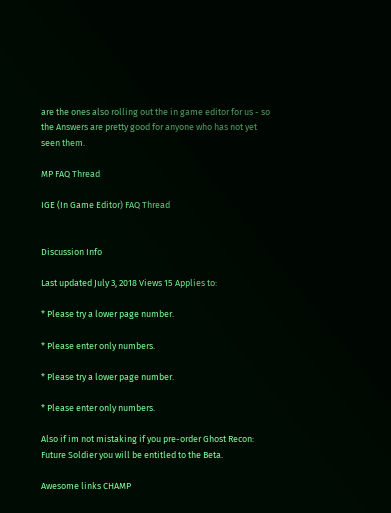are the ones also rolling out the in game editor for us - so the Answers are pretty good for anyone who has not yet seen them.

MP FAQ Thread

IGE (In Game Editor) FAQ Thread


Discussion Info

Last updated July 3, 2018 Views 15 Applies to:

* Please try a lower page number.

* Please enter only numbers.

* Please try a lower page number.

* Please enter only numbers.

Also if im not mistaking if you pre-order Ghost Recon: Future Soldier you will be entitled to the Beta.

Awesome links CHAMP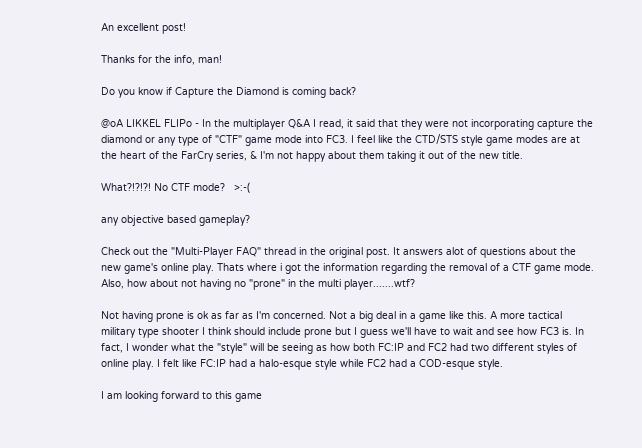An excellent post!

Thanks for the info, man!

Do you know if Capture the Diamond is coming back?

@oA LIKKEL FLIPo - In the multiplayer Q&A I read, it said that they were not incorporating capture the diamond or any type of "CTF" game mode into FC3. I feel like the CTD/STS style game modes are at the heart of the FarCry series, & I'm not happy about them taking it out of the new title.

What?!?!?! No CTF mode?   >:-(

any objective based gameplay?

Check out the "Multi-Player FAQ" thread in the original post. It answers alot of questions about the new game's online play. Thats where i got the information regarding the removal of a CTF game mode. Also, how about not having no "prone" in the multi player.......wtf?

Not having prone is ok as far as I'm concerned. Not a big deal in a game like this. A more tactical military type shooter I think should include prone but I guess we'll have to wait and see how FC3 is. In fact, I wonder what the "style" will be seeing as how both FC:IP and FC2 had two different styles of online play. I felt like FC:IP had a halo-esque style while FC2 had a COD-esque style.

I am looking forward to this game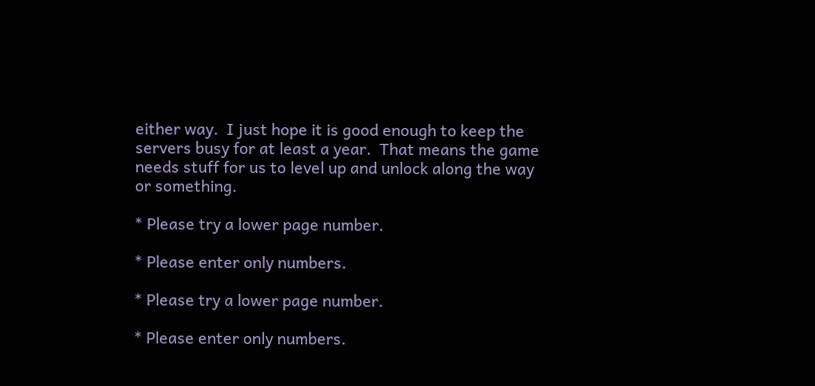either way.  I just hope it is good enough to keep the servers busy for at least a year.  That means the game needs stuff for us to level up and unlock along the way or something.

* Please try a lower page number.

* Please enter only numbers.

* Please try a lower page number.

* Please enter only numbers.